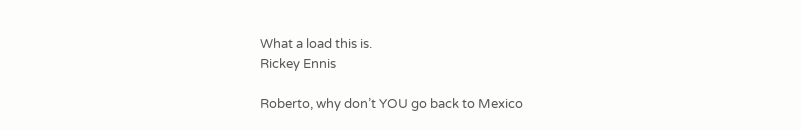What a load this is.
Rickey Ennis

Roberto, why don’t YOU go back to Mexico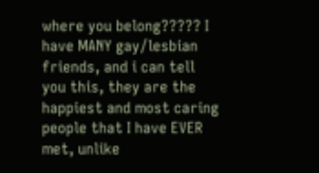where you belong????? I have MANY gay/lesbian friends, and i can tell you this, they are the happiest and most caring people that I have EVER met, unlike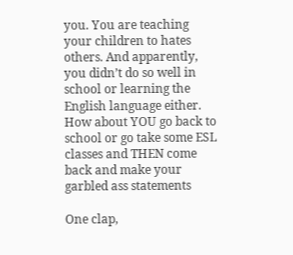you. You are teaching your children to hates others. And apparently, you didn’t do so well in school or learning the English language either. How about YOU go back to school or go take some ESL classes and THEN come back and make your garbled ass statements

One clap,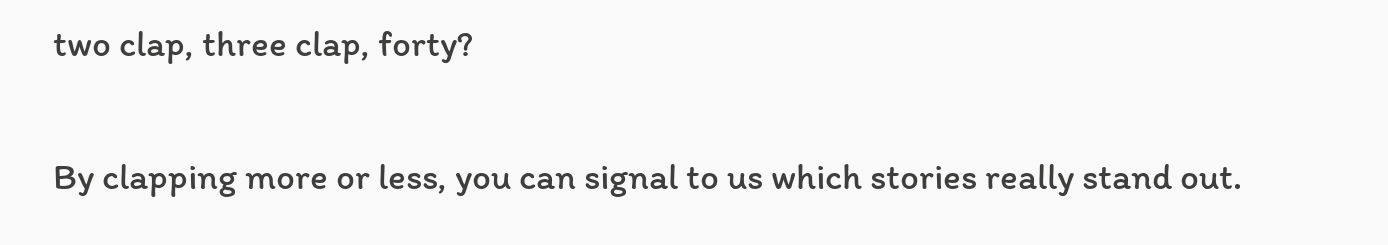two clap, three clap, forty?

By clapping more or less, you can signal to us which stories really stand out.